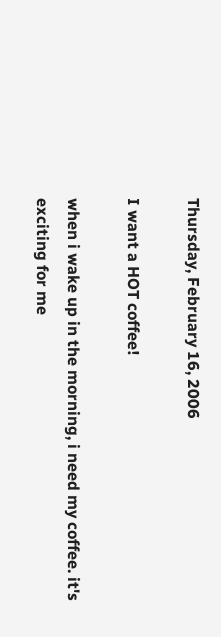Thursday, February 16, 2006

I want a HOT coffee!

when i wake up in the morning, i need my coffee. it's exciting for me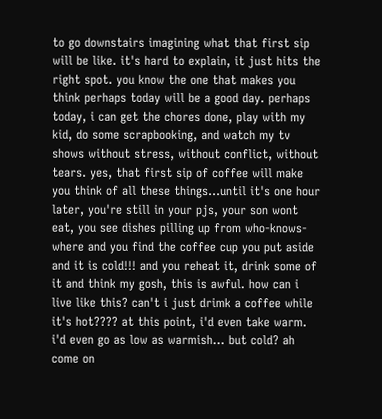to go downstairs imagining what that first sip will be like. it's hard to explain, it just hits the right spot. you know the one that makes you think perhaps today will be a good day. perhaps today, i can get the chores done, play with my kid, do some scrapbooking, and watch my tv shows without stress, without conflict, without tears. yes, that first sip of coffee will make you think of all these things...until it's one hour later, you're still in your pjs, your son wont eat, you see dishes pilling up from who-knows-where and you find the coffee cup you put aside and it is cold!!! and you reheat it, drink some of it and think my gosh, this is awful. how can i live like this? can't i just drimk a coffee while it's hot???? at this point, i'd even take warm. i'd even go as low as warmish... but cold? ah come on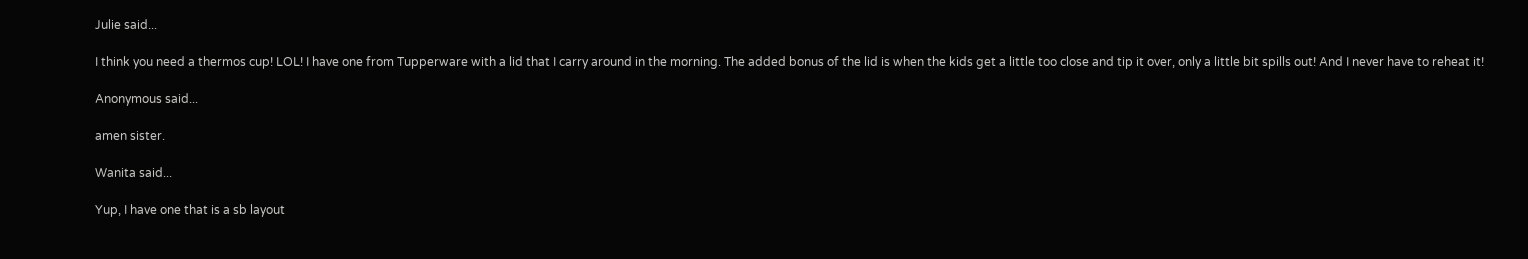Julie said...

I think you need a thermos cup! LOL! I have one from Tupperware with a lid that I carry around in the morning. The added bonus of the lid is when the kids get a little too close and tip it over, only a little bit spills out! And I never have to reheat it!

Anonymous said...

amen sister.

Wanita said...

Yup, I have one that is a sb layout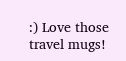:) Love those travel mugs!